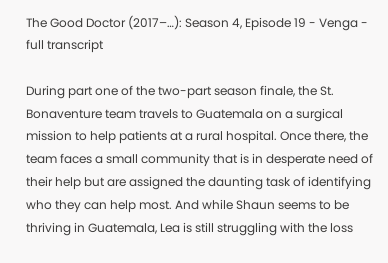The Good Doctor (2017–…): Season 4, Episode 19 - Venga - full transcript

During part one of the two-part season finale, the St. Bonaventure team travels to Guatemala on a surgical mission to help patients at a rural hospital. Once there, the team faces a small community that is in desperate need of their help but are assigned the daunting task of identifying who they can help most. And while Shaun seems to be thriving in Guatemala, Lea is still struggling with the loss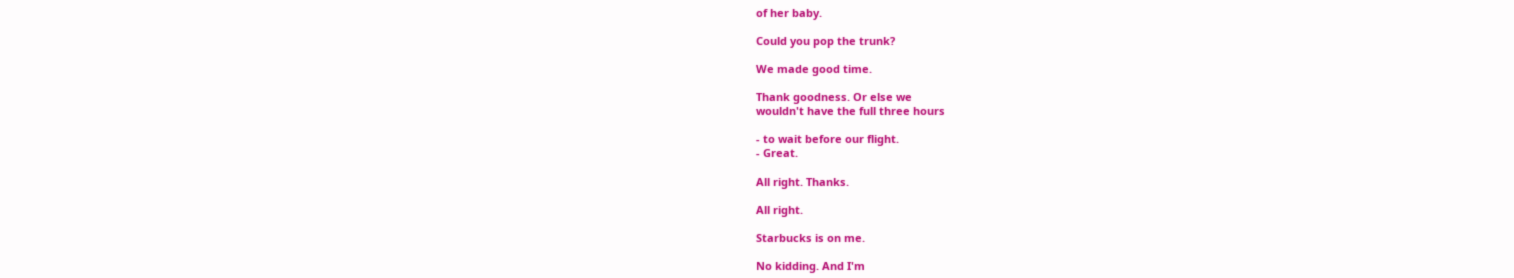of her baby.

Could you pop the trunk?

We made good time.

Thank goodness. Or else we
wouldn't have the full three hours

- to wait before our flight.
- Great.

All right. Thanks.

All right.

Starbucks is on me.

No kidding. And I'm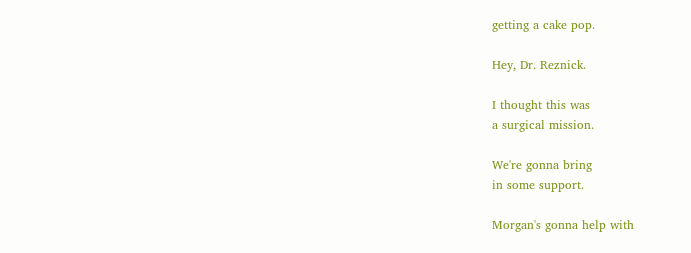getting a cake pop.

Hey, Dr. Reznick.

I thought this was
a surgical mission.

We're gonna bring
in some support.

Morgan's gonna help with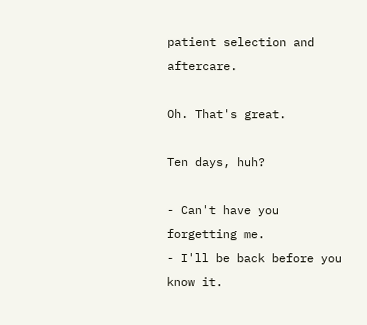patient selection and aftercare.

Oh. That's great.

Ten days, huh?

- Can't have you forgetting me.
- I'll be back before you know it.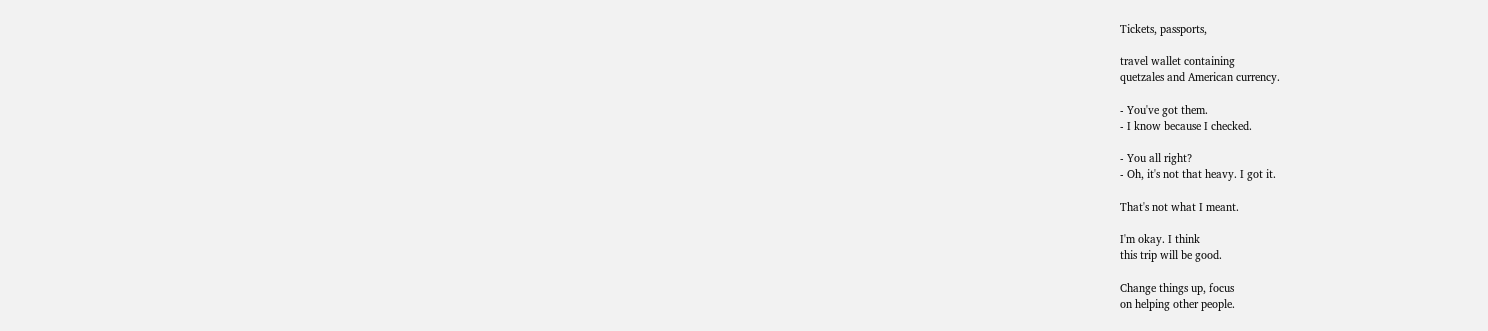Tickets, passports,

travel wallet containing
quetzales and American currency.

- You've got them.
- I know because I checked.

- You all right?
- Oh, it's not that heavy. I got it.

That's not what I meant.

I'm okay. I think
this trip will be good.

Change things up, focus
on helping other people.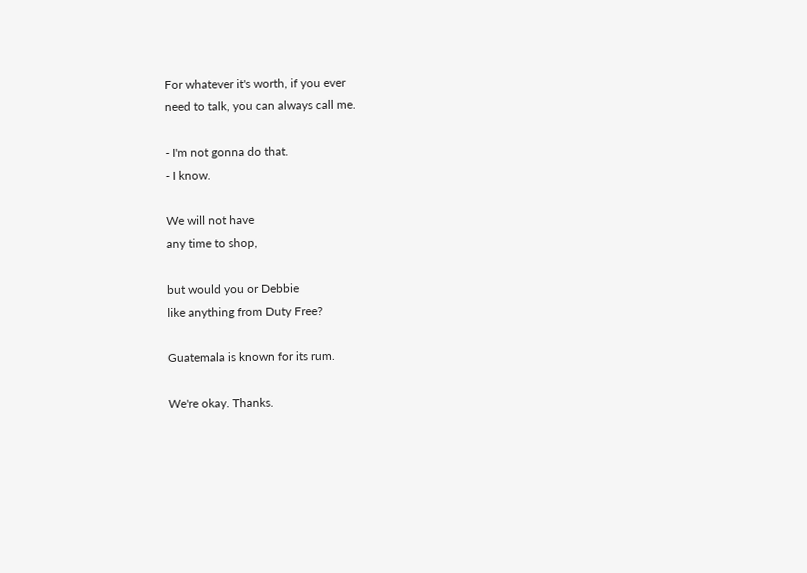For whatever it's worth, if you ever
need to talk, you can always call me.

- I'm not gonna do that.
- I know.

We will not have
any time to shop,

but would you or Debbie
like anything from Duty Free?

Guatemala is known for its rum.

We're okay. Thanks.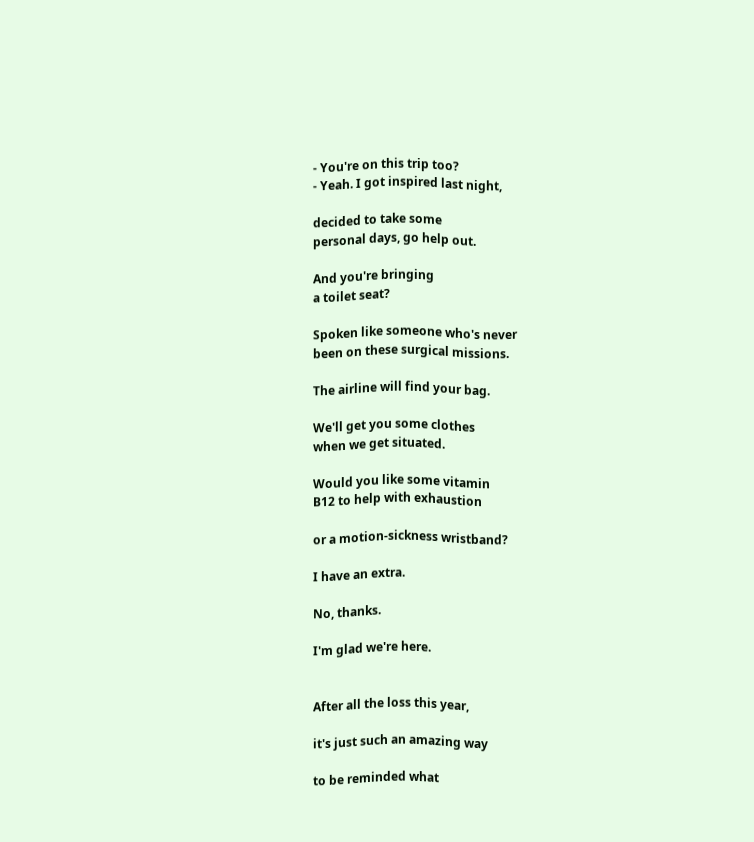- You're on this trip too?
- Yeah. I got inspired last night,

decided to take some
personal days, go help out.

And you're bringing
a toilet seat?

Spoken like someone who's never
been on these surgical missions.

The airline will find your bag.

We'll get you some clothes
when we get situated.

Would you like some vitamin
B12 to help with exhaustion

or a motion-sickness wristband?

I have an extra.

No, thanks.

I'm glad we're here.


After all the loss this year,

it's just such an amazing way

to be reminded what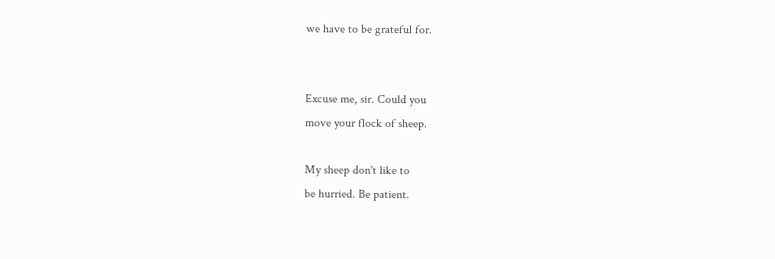we have to be grateful for.


Excuse me, sir. Could you
move your flock of sheep.

My sheep don't like to
be hurried. Be patient.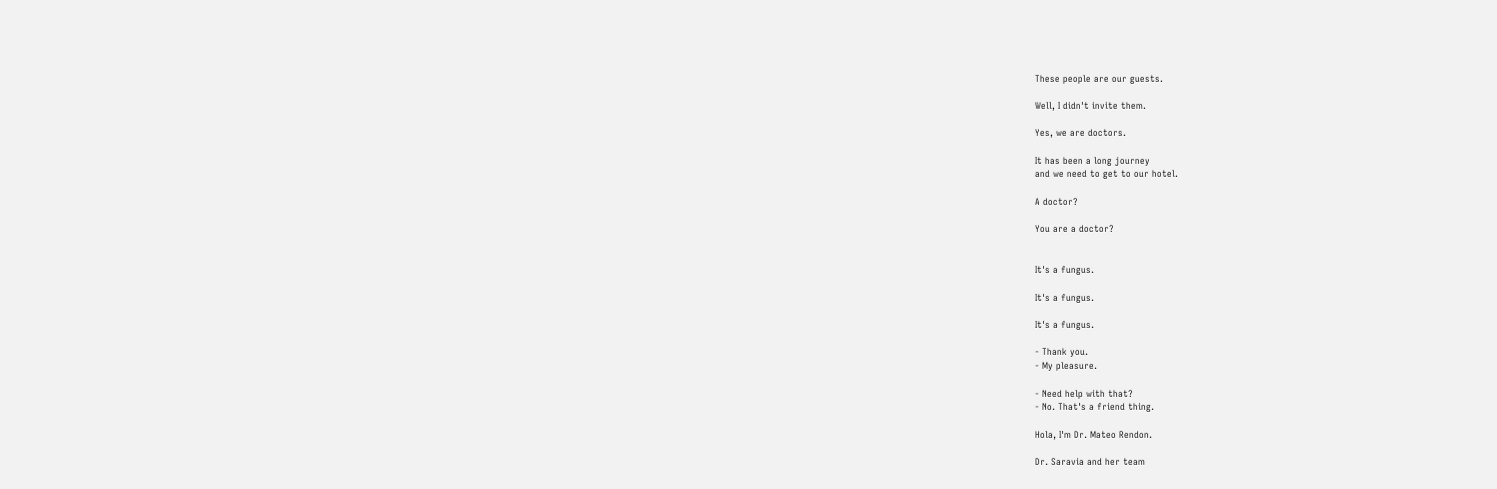These people are our guests.

Well, I didn't invite them.

Yes, we are doctors.

It has been a long journey
and we need to get to our hotel.

A doctor?

You are a doctor?


It's a fungus.

It's a fungus.

It's a fungus.

- Thank you.
- My pleasure.

- Need help with that?
- No. That's a friend thing.

Hola, I'm Dr. Mateo Rendon.

Dr. Saravia and her team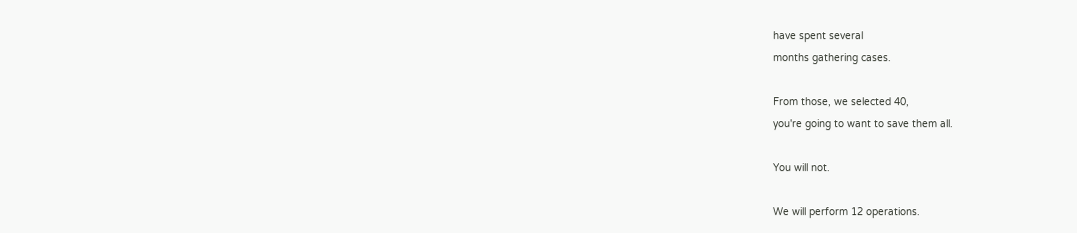have spent several
months gathering cases.

From those, we selected 40,
you're going to want to save them all.

You will not.

We will perform 12 operations.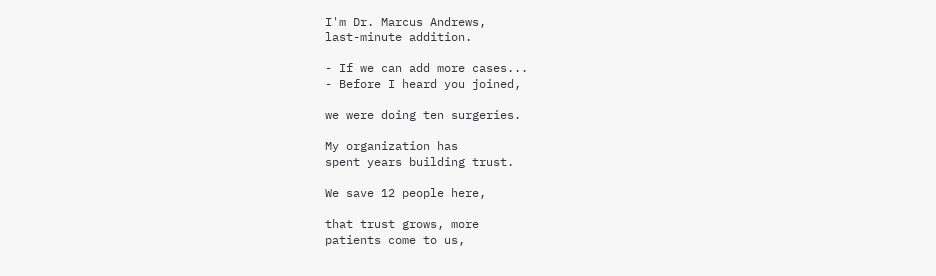I'm Dr. Marcus Andrews,
last-minute addition.

- If we can add more cases...
- Before I heard you joined,

we were doing ten surgeries.

My organization has
spent years building trust.

We save 12 people here,

that trust grows, more
patients come to us,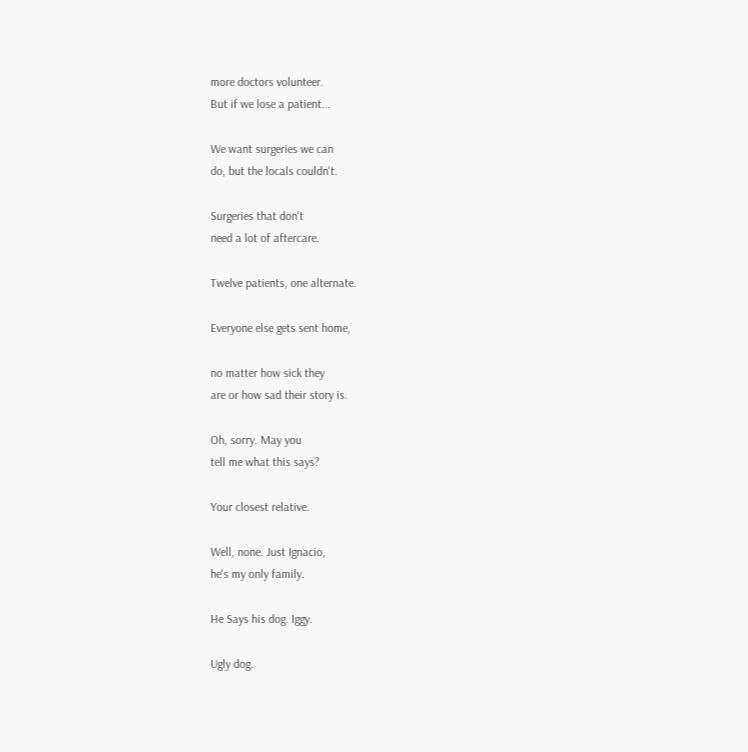more doctors volunteer.
But if we lose a patient...

We want surgeries we can
do, but the locals couldn't.

Surgeries that don't
need a lot of aftercare.

Twelve patients, one alternate.

Everyone else gets sent home,

no matter how sick they
are or how sad their story is.

Oh, sorry. May you
tell me what this says?

Your closest relative.

Well, none. Just Ignacio,
he's my only family.

He Says his dog. Iggy.

Ugly dog.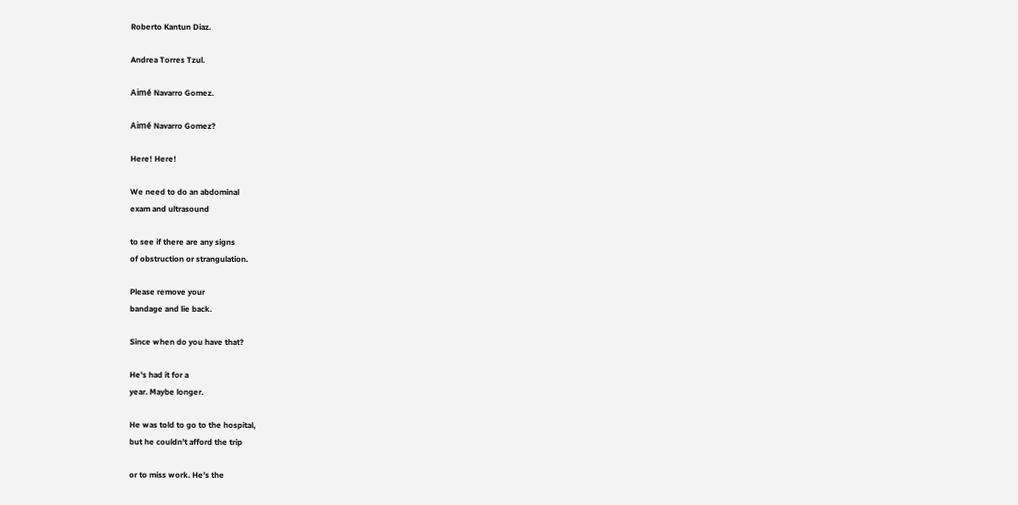Roberto Kantun Diaz.

Andrea Torres Tzul.

Aimé Navarro Gomez.

Aimé Navarro Gomez?

Here! Here!

We need to do an abdominal
exam and ultrasound

to see if there are any signs
of obstruction or strangulation.

Please remove your
bandage and lie back.

Since when do you have that?

He's had it for a
year. Maybe longer.

He was told to go to the hospital,
but he couldn't afford the trip

or to miss work. He's the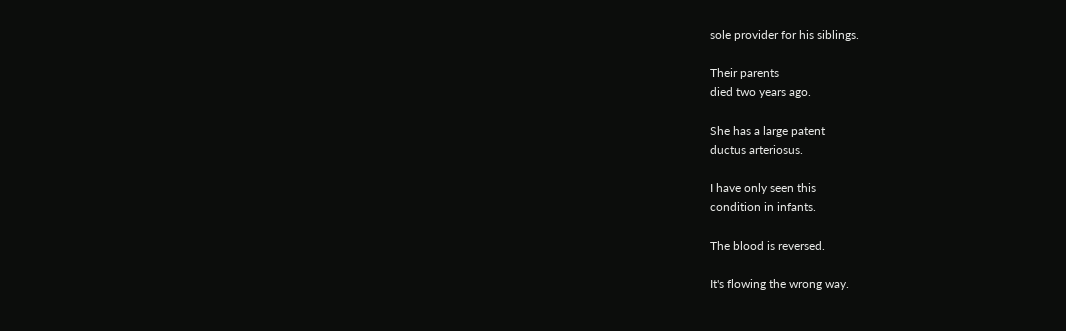sole provider for his siblings.

Their parents
died two years ago.

She has a large patent
ductus arteriosus.

I have only seen this
condition in infants.

The blood is reversed.

It's flowing the wrong way.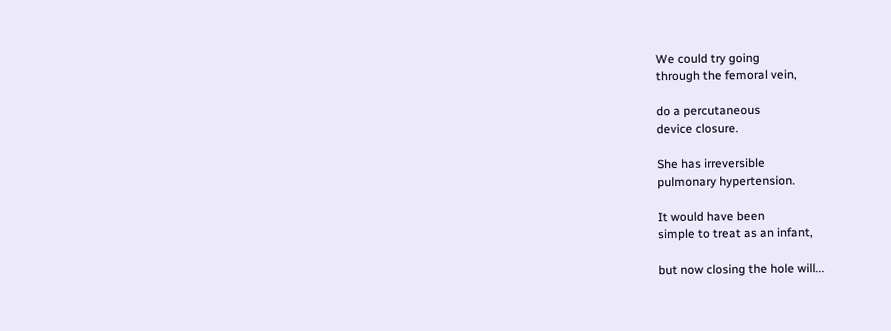We could try going
through the femoral vein,

do a percutaneous
device closure.

She has irreversible
pulmonary hypertension.

It would have been
simple to treat as an infant,

but now closing the hole will...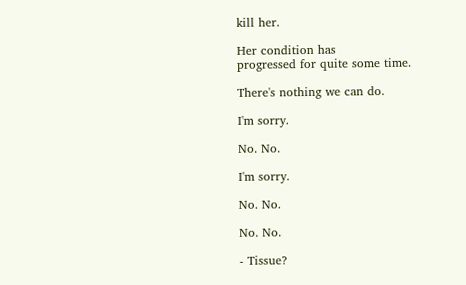kill her.

Her condition has
progressed for quite some time.

There's nothing we can do.

I'm sorry.

No. No.

I'm sorry.

No. No.

No. No.

- Tissue?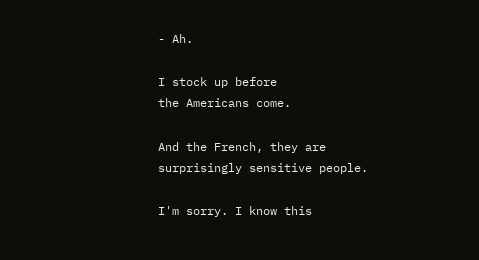- Ah.

I stock up before
the Americans come.

And the French, they are
surprisingly sensitive people.

I'm sorry. I know this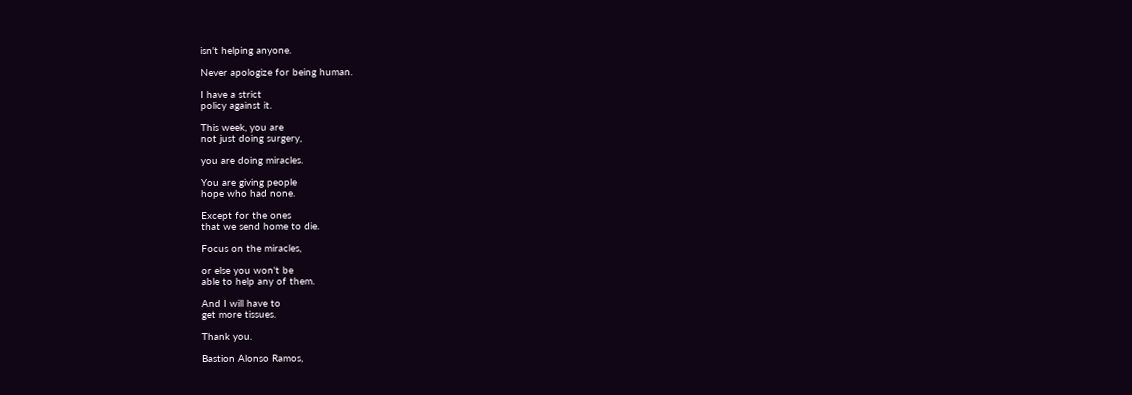isn't helping anyone.

Never apologize for being human.

I have a strict
policy against it.

This week, you are
not just doing surgery,

you are doing miracles.

You are giving people
hope who had none.

Except for the ones
that we send home to die.

Focus on the miracles,

or else you won't be
able to help any of them.

And I will have to
get more tissues.

Thank you.

Bastion Alonso Ramos,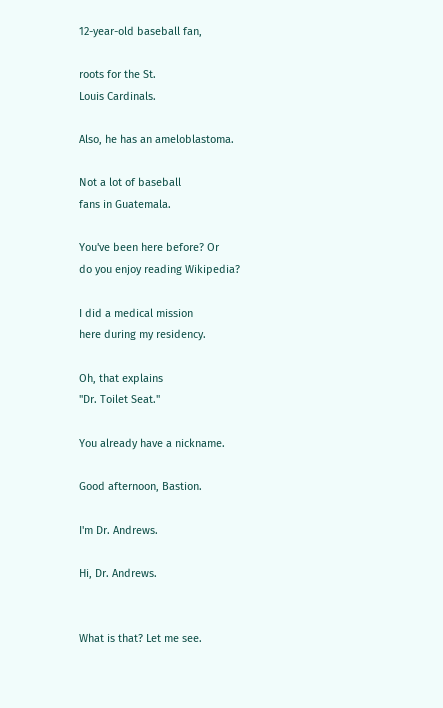12-year-old baseball fan,

roots for the St.
Louis Cardinals.

Also, he has an ameloblastoma.

Not a lot of baseball
fans in Guatemala.

You've been here before? Or
do you enjoy reading Wikipedia?

I did a medical mission
here during my residency.

Oh, that explains
"Dr. Toilet Seat."

You already have a nickname.

Good afternoon, Bastion.

I'm Dr. Andrews.

Hi, Dr. Andrews.


What is that? Let me see.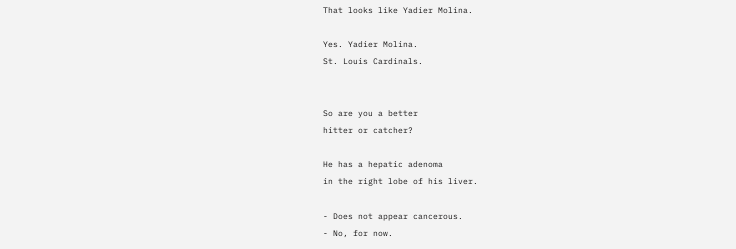That looks like Yadier Molina.

Yes. Yadier Molina.
St. Louis Cardinals.


So are you a better
hitter or catcher?

He has a hepatic adenoma
in the right lobe of his liver.

- Does not appear cancerous.
- No, for now.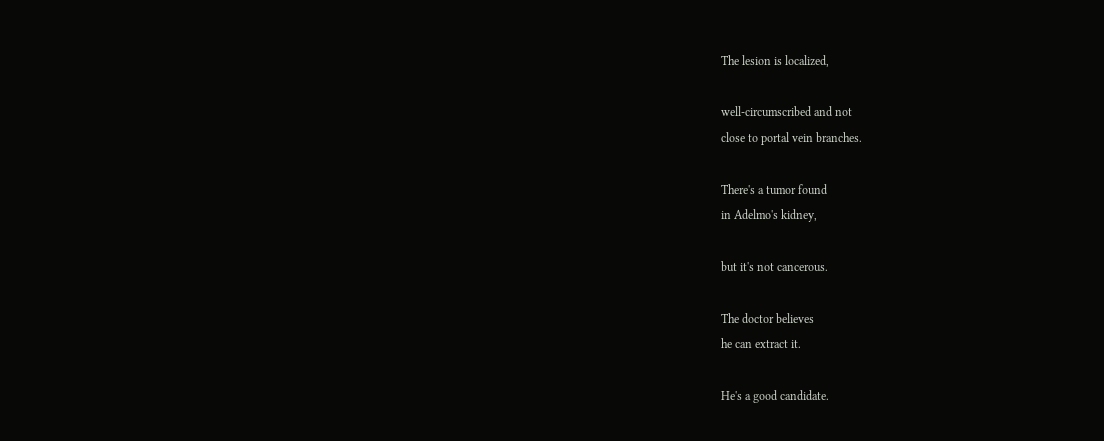The lesion is localized,

well-circumscribed and not
close to portal vein branches.

There's a tumor found
in Adelmo's kidney,

but it's not cancerous.

The doctor believes
he can extract it.

He's a good candidate.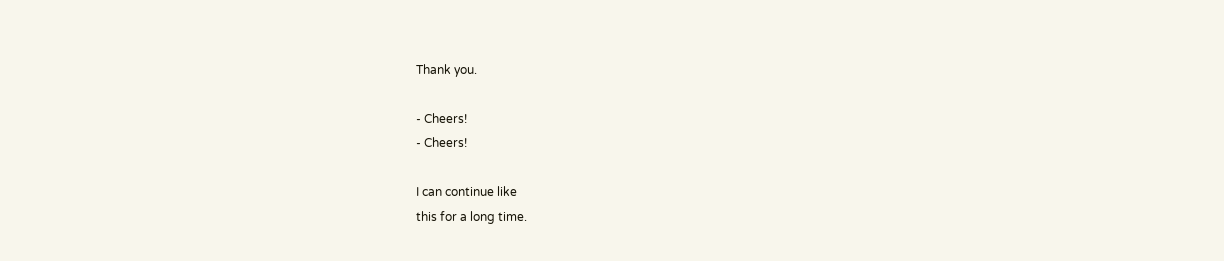Thank you.

- Cheers!
- Cheers!

I can continue like
this for a long time.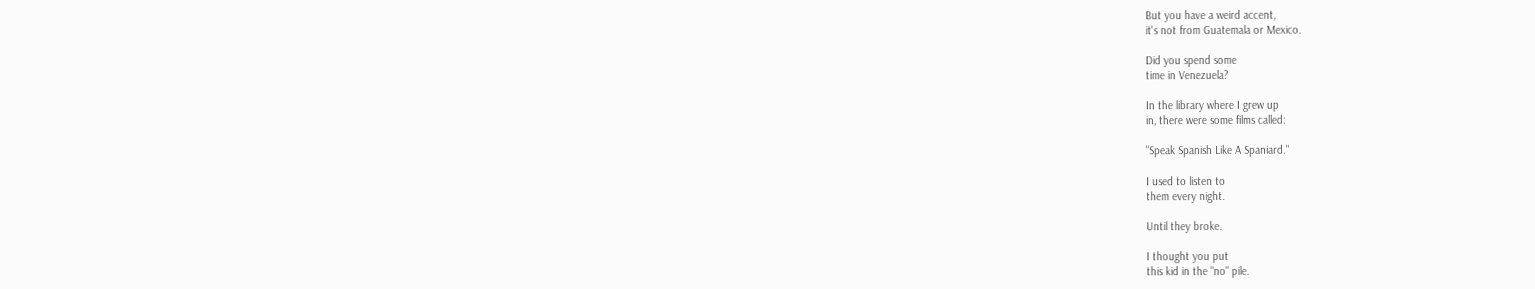But you have a weird accent,
it's not from Guatemala or Mexico.

Did you spend some
time in Venezuela?

In the library where I grew up
in, there were some films called:

"Speak Spanish Like A Spaniard."

I used to listen to
them every night.

Until they broke.

I thought you put
this kid in the "no" pile.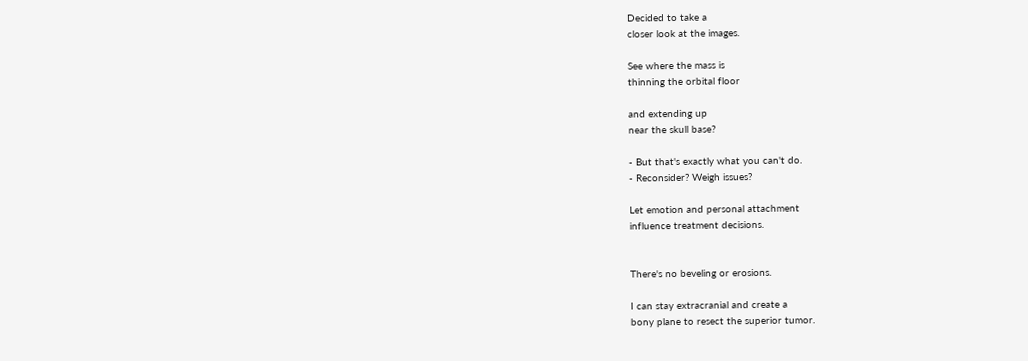Decided to take a
closer look at the images.

See where the mass is
thinning the orbital floor

and extending up
near the skull base?

- But that's exactly what you can't do.
- Reconsider? Weigh issues?

Let emotion and personal attachment
influence treatment decisions.


There's no beveling or erosions.

I can stay extracranial and create a
bony plane to resect the superior tumor.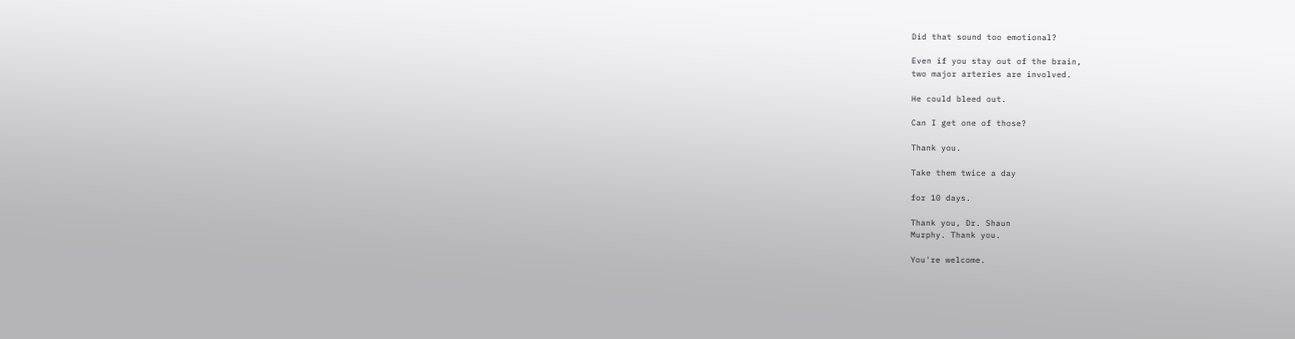Did that sound too emotional?

Even if you stay out of the brain,
two major arteries are involved.

He could bleed out.

Can I get one of those?

Thank you.

Take them twice a day

for 10 days.

Thank you, Dr. Shaun
Murphy. Thank you.

You're welcome.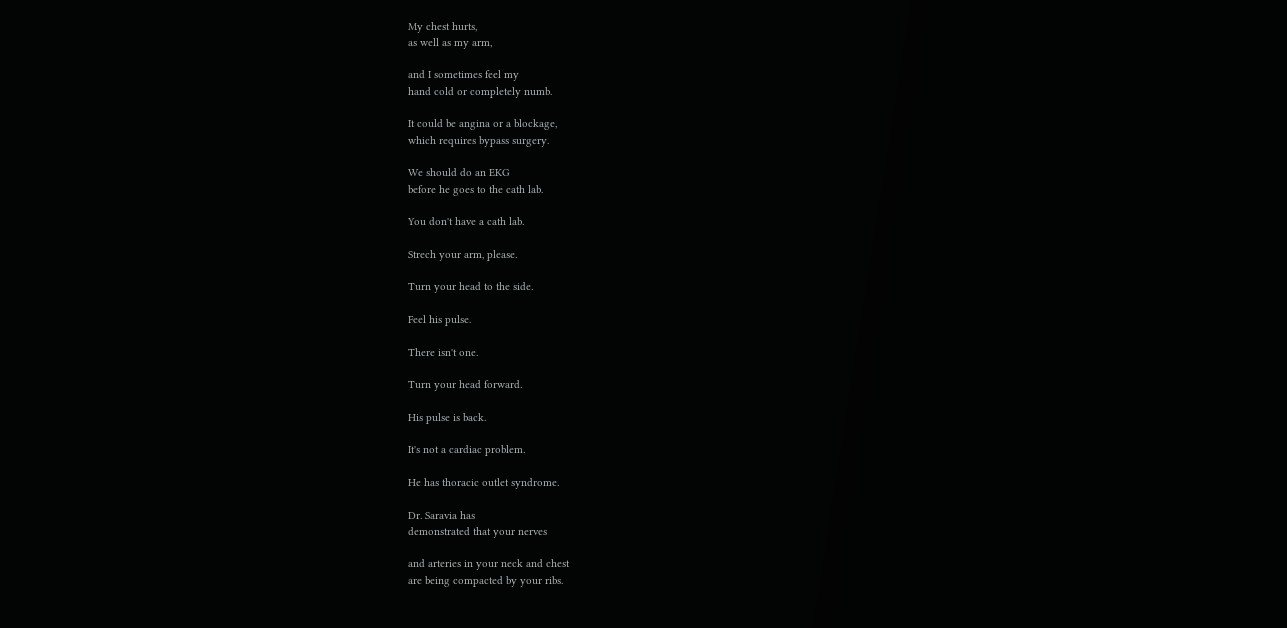My chest hurts,
as well as my arm,

and I sometimes feel my
hand cold or completely numb.

It could be angina or a blockage,
which requires bypass surgery.

We should do an EKG
before he goes to the cath lab.

You don't have a cath lab.

Strech your arm, please.

Turn your head to the side.

Feel his pulse.

There isn't one.

Turn your head forward.

His pulse is back.

It's not a cardiac problem.

He has thoracic outlet syndrome.

Dr. Saravia has
demonstrated that your nerves

and arteries in your neck and chest
are being compacted by your ribs.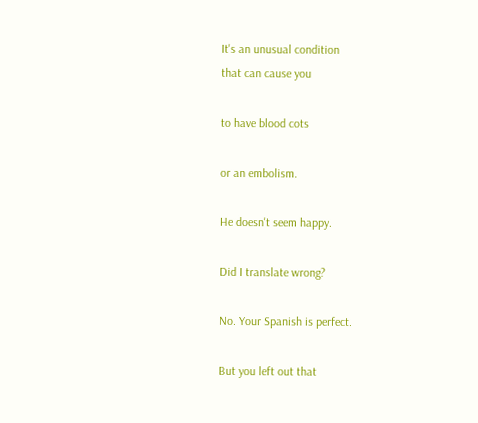It's an unusual condition
that can cause you

to have blood cots

or an embolism.

He doesn't seem happy.

Did I translate wrong?

No. Your Spanish is perfect.

But you left out that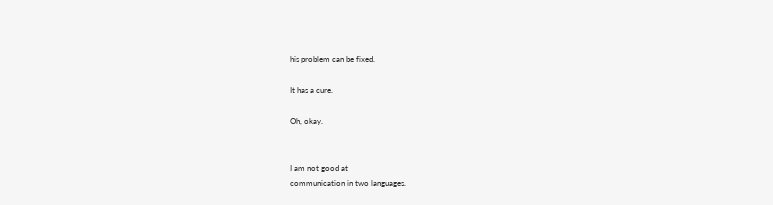his problem can be fixed.

It has a cure.

Oh, okay.


I am not good at
communication in two languages.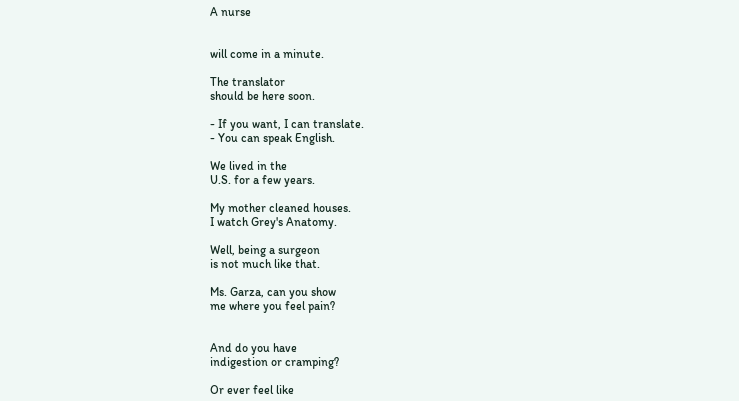A nurse


will come in a minute.

The translator
should be here soon.

- If you want, I can translate.
- You can speak English.

We lived in the
U.S. for a few years.

My mother cleaned houses.
I watch Grey's Anatomy.

Well, being a surgeon
is not much like that.

Ms. Garza, can you show
me where you feel pain?


And do you have
indigestion or cramping?

Or ever feel like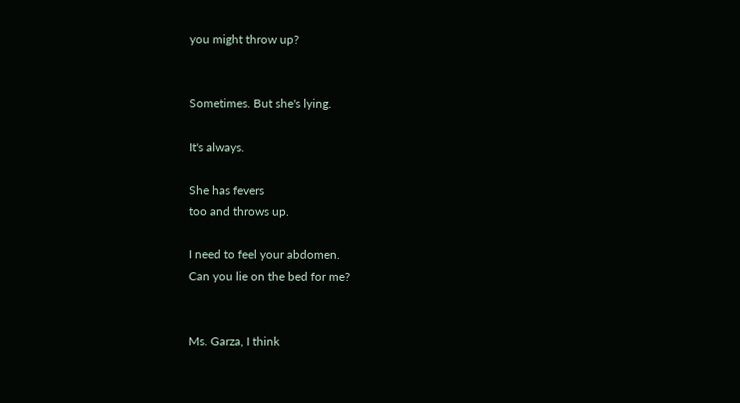you might throw up?


Sometimes. But she's lying.

It's always.

She has fevers
too and throws up.

I need to feel your abdomen.
Can you lie on the bed for me?


Ms. Garza, I think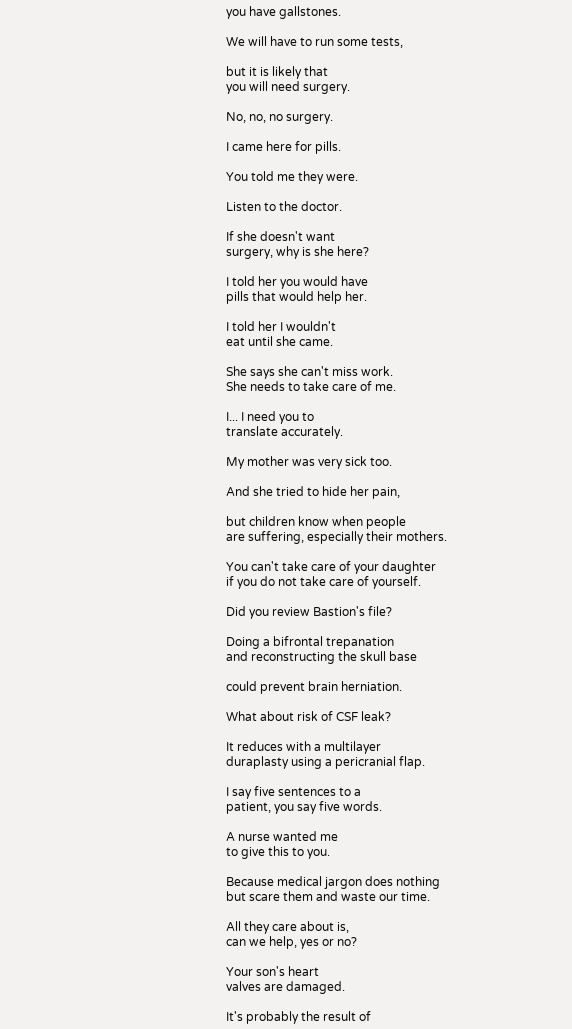you have gallstones.

We will have to run some tests,

but it is likely that
you will need surgery.

No, no, no surgery.

I came here for pills.

You told me they were.

Listen to the doctor.

If she doesn't want
surgery, why is she here?

I told her you would have
pills that would help her.

I told her I wouldn't
eat until she came.

She says she can't miss work.
She needs to take care of me.

I... I need you to
translate accurately.

My mother was very sick too.

And she tried to hide her pain,

but children know when people
are suffering, especially their mothers.

You can't take care of your daughter
if you do not take care of yourself.

Did you review Bastion's file?

Doing a bifrontal trepanation
and reconstructing the skull base

could prevent brain herniation.

What about risk of CSF leak?

It reduces with a multilayer
duraplasty using a pericranial flap.

I say five sentences to a
patient, you say five words.

A nurse wanted me
to give this to you.

Because medical jargon does nothing
but scare them and waste our time.

All they care about is,
can we help, yes or no?

Your son's heart
valves are damaged.

It's probably the result of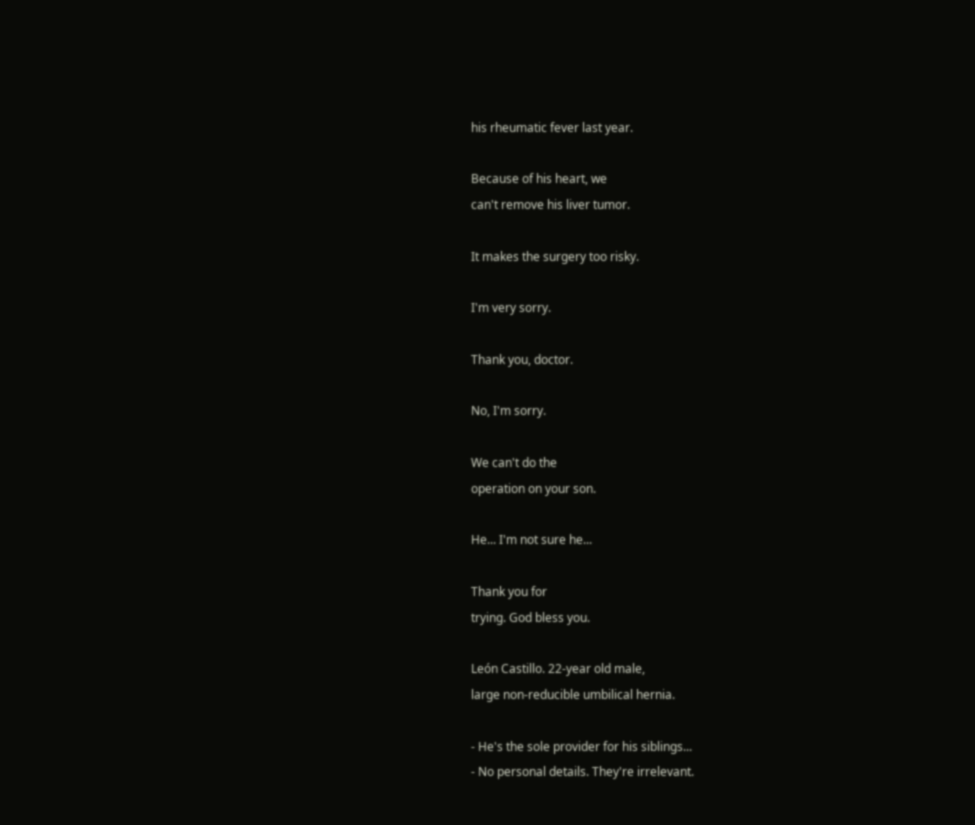his rheumatic fever last year.

Because of his heart, we
can't remove his liver tumor.

It makes the surgery too risky.

I'm very sorry.

Thank you, doctor.

No, I'm sorry.

We can't do the
operation on your son.

He... I'm not sure he...

Thank you for
trying. God bless you.

León Castillo. 22-year old male,
large non-reducible umbilical hernia.

- He's the sole provider for his siblings...
- No personal details. They're irrelevant.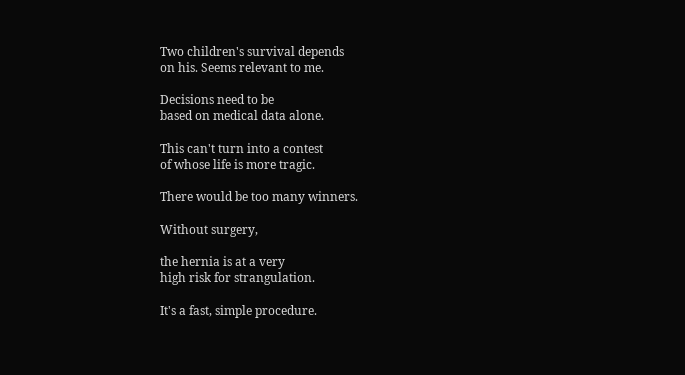Two children's survival depends
on his. Seems relevant to me.

Decisions need to be
based on medical data alone.

This can't turn into a contest
of whose life is more tragic.

There would be too many winners.

Without surgery,

the hernia is at a very
high risk for strangulation.

It's a fast, simple procedure.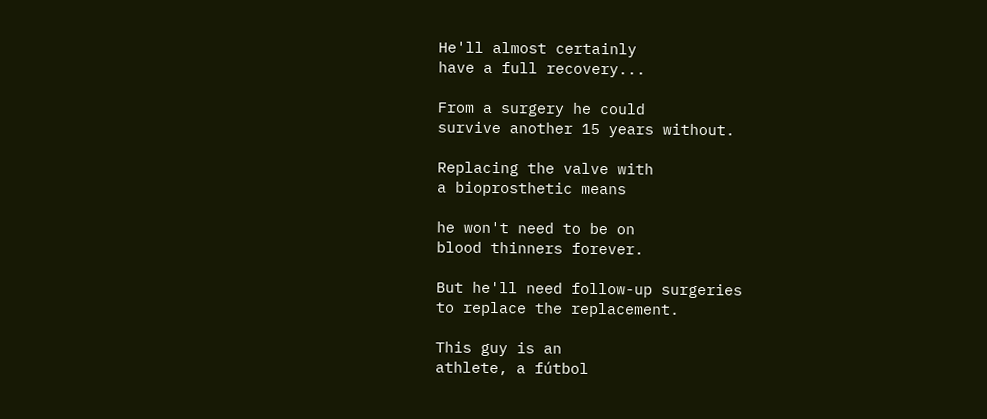He'll almost certainly
have a full recovery...

From a surgery he could
survive another 15 years without.

Replacing the valve with
a bioprosthetic means

he won't need to be on
blood thinners forever.

But he'll need follow-up surgeries
to replace the replacement.

This guy is an
athlete, a fútbol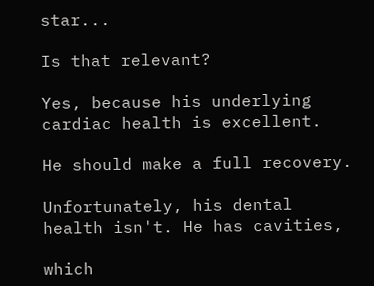star...

Is that relevant?

Yes, because his underlying
cardiac health is excellent.

He should make a full recovery.

Unfortunately, his dental
health isn't. He has cavities,

which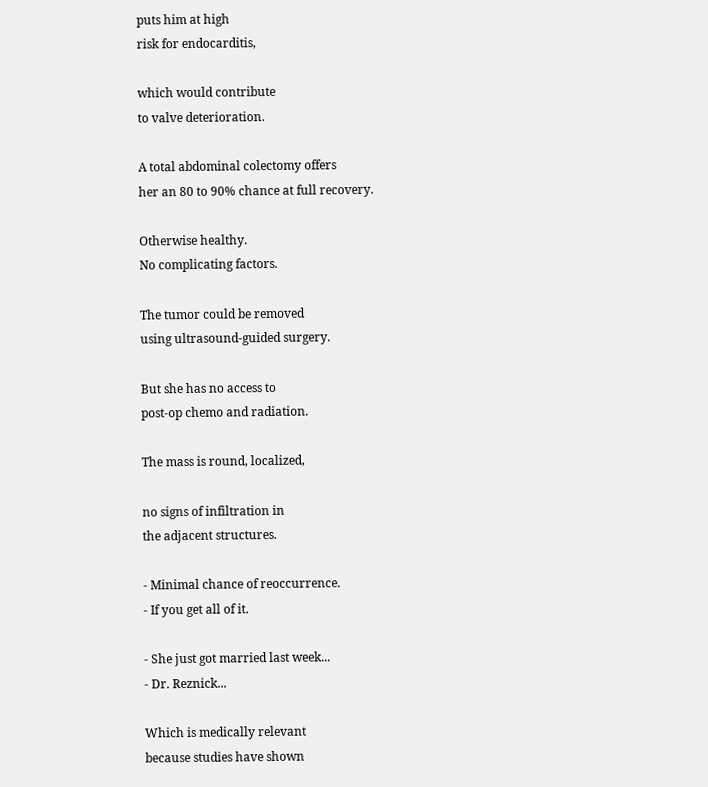puts him at high
risk for endocarditis,

which would contribute
to valve deterioration.

A total abdominal colectomy offers
her an 80 to 90% chance at full recovery.

Otherwise healthy.
No complicating factors.

The tumor could be removed
using ultrasound-guided surgery.

But she has no access to
post-op chemo and radiation.

The mass is round, localized,

no signs of infiltration in
the adjacent structures.

- Minimal chance of reoccurrence.
- If you get all of it.

- She just got married last week...
- Dr. Reznick...

Which is medically relevant
because studies have shown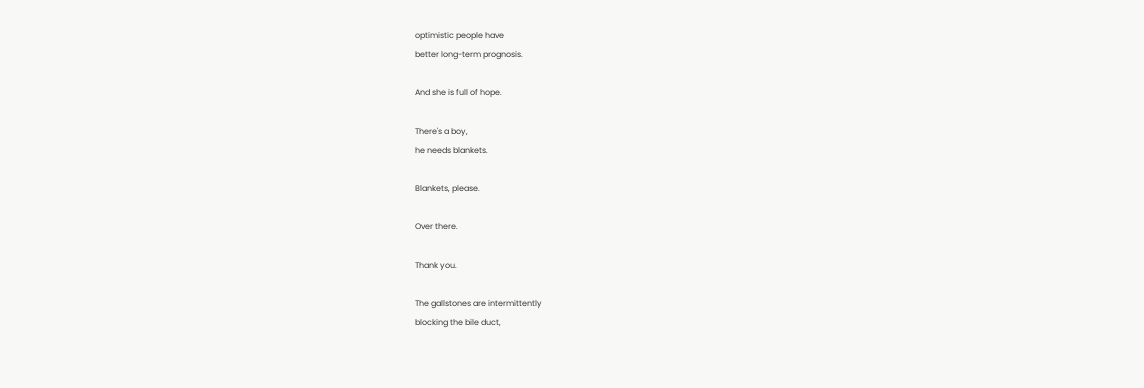optimistic people have
better long-term prognosis.

And she is full of hope.

There's a boy,
he needs blankets.

Blankets, please.

Over there.

Thank you.

The gallstones are intermittently
blocking the bile duct,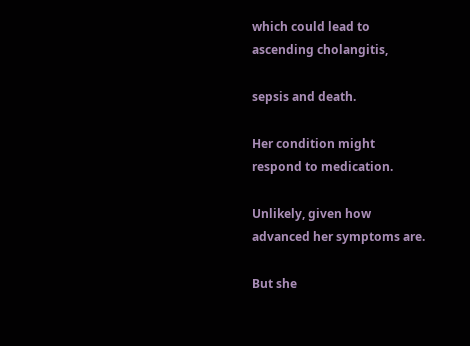which could lead to
ascending cholangitis,

sepsis and death.

Her condition might
respond to medication.

Unlikely, given how
advanced her symptoms are.

But she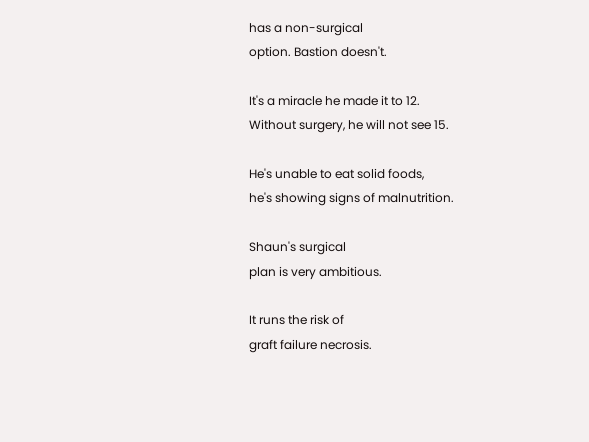has a non-surgical
option. Bastion doesn't.

It's a miracle he made it to 12.
Without surgery, he will not see 15.

He's unable to eat solid foods,
he's showing signs of malnutrition.

Shaun's surgical
plan is very ambitious.

It runs the risk of
graft failure necrosis.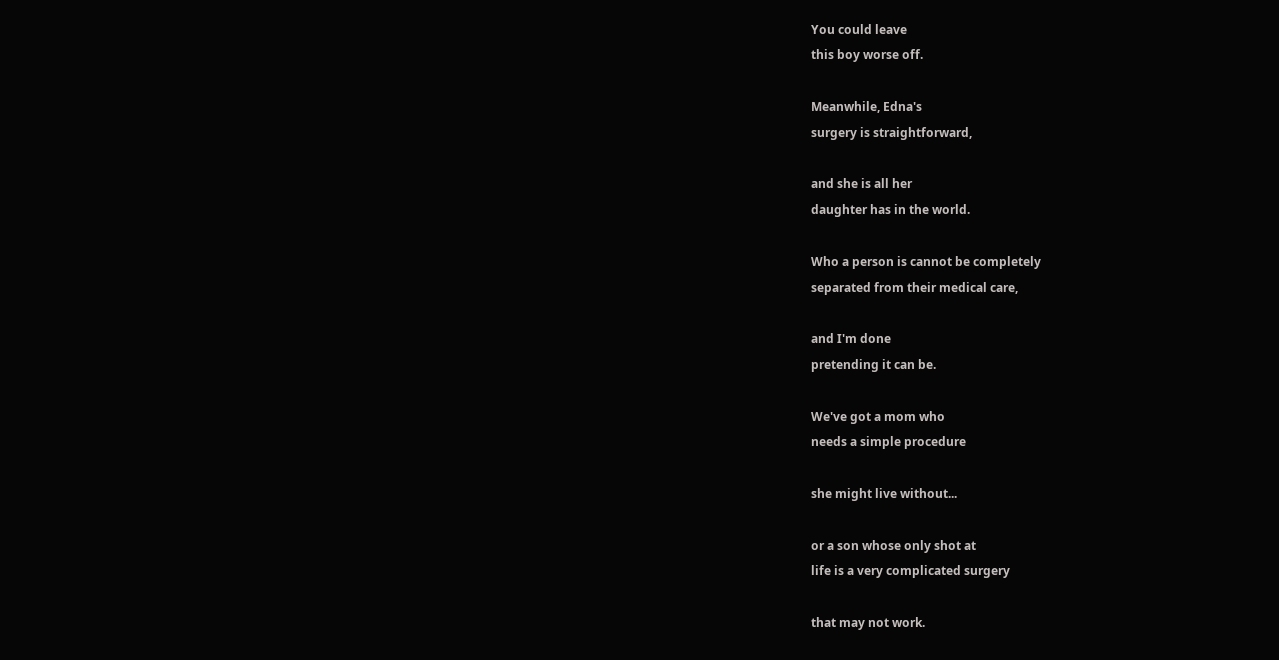You could leave
this boy worse off.

Meanwhile, Edna's
surgery is straightforward,

and she is all her
daughter has in the world.

Who a person is cannot be completely
separated from their medical care,

and I'm done
pretending it can be.

We've got a mom who
needs a simple procedure

she might live without...

or a son whose only shot at
life is a very complicated surgery

that may not work.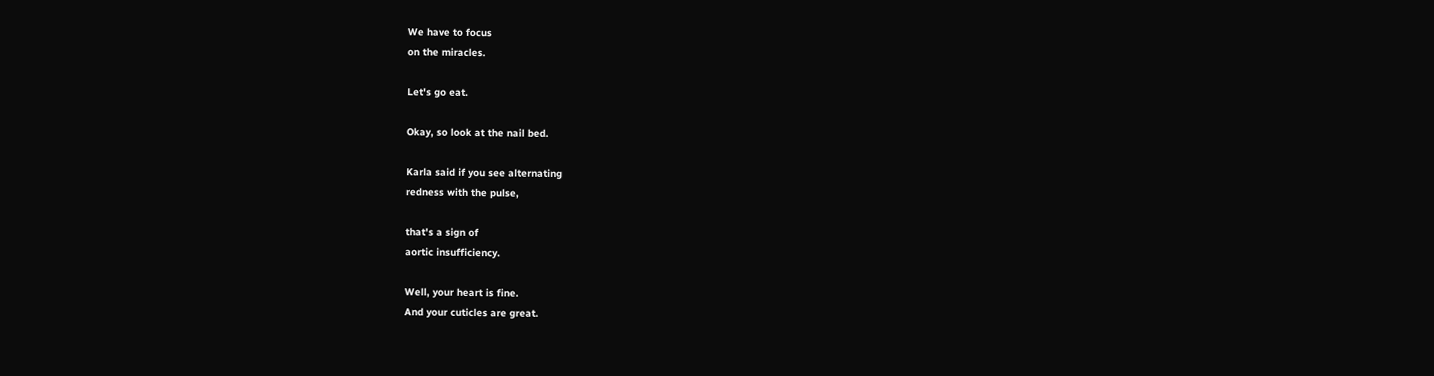We have to focus
on the miracles.

Let's go eat.

Okay, so look at the nail bed.

Karla said if you see alternating
redness with the pulse,

that's a sign of
aortic insufficiency.

Well, your heart is fine.
And your cuticles are great.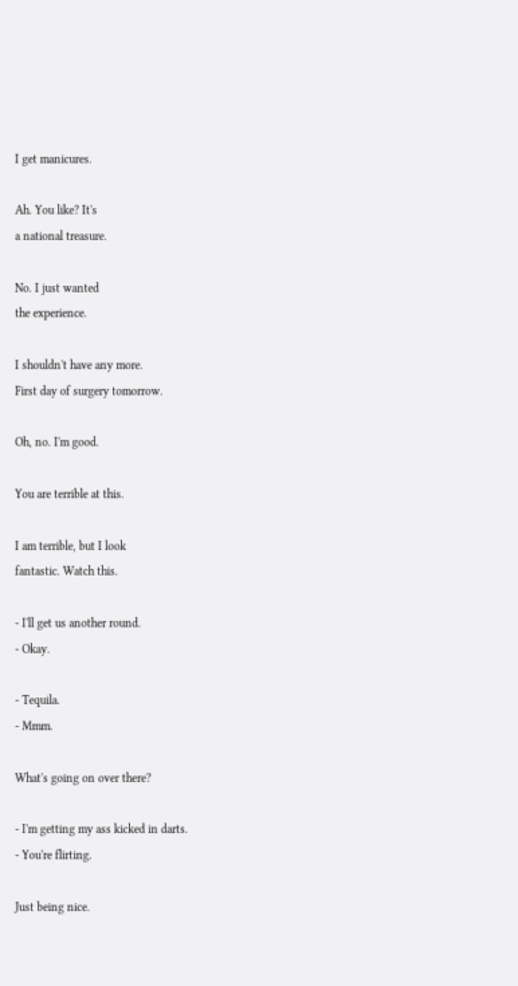I get manicures.

Ah. You like? It's
a national treasure.

No. I just wanted
the experience.

I shouldn't have any more.
First day of surgery tomorrow.

Oh, no. I'm good.

You are terrible at this.

I am terrible, but I look
fantastic. Watch this.

- I'll get us another round.
- Okay.

- Tequila.
- Mmm.

What's going on over there?

- I'm getting my ass kicked in darts.
- You're flirting.

Just being nice.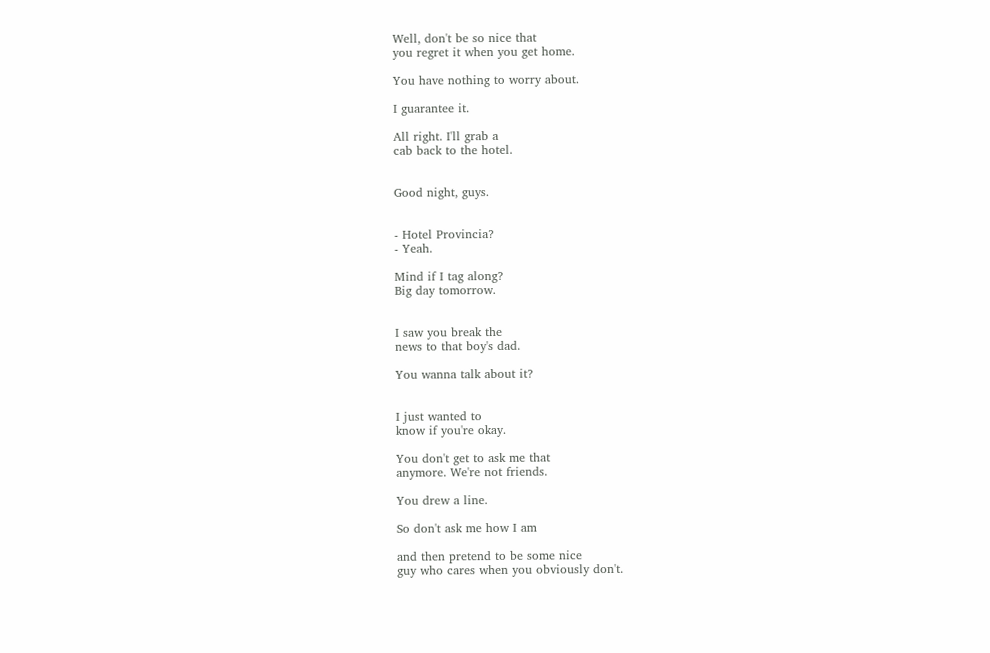Well, don't be so nice that
you regret it when you get home.

You have nothing to worry about.

I guarantee it.

All right. I'll grab a
cab back to the hotel.


Good night, guys.


- Hotel Provincia?
- Yeah.

Mind if I tag along?
Big day tomorrow.


I saw you break the
news to that boy's dad.

You wanna talk about it?


I just wanted to
know if you're okay.

You don't get to ask me that
anymore. We're not friends.

You drew a line.

So don't ask me how I am

and then pretend to be some nice
guy who cares when you obviously don't.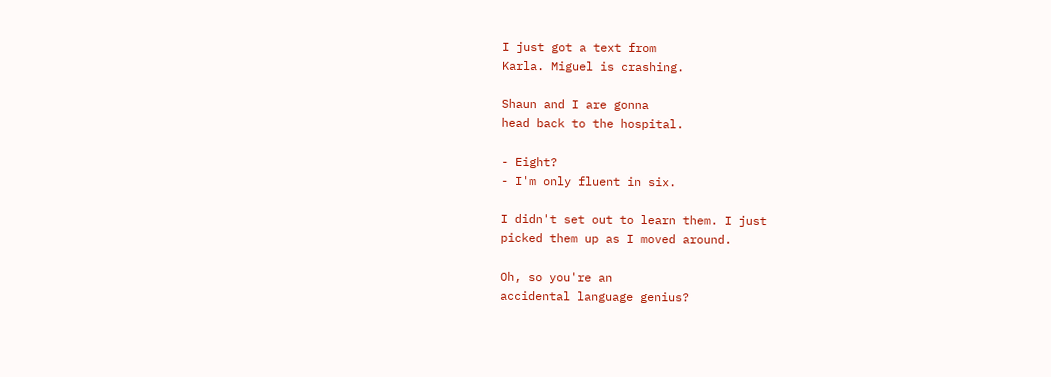I just got a text from
Karla. Miguel is crashing.

Shaun and I are gonna
head back to the hospital.

- Eight?
- I'm only fluent in six.

I didn't set out to learn them. I just
picked them up as I moved around.

Oh, so you're an
accidental language genius?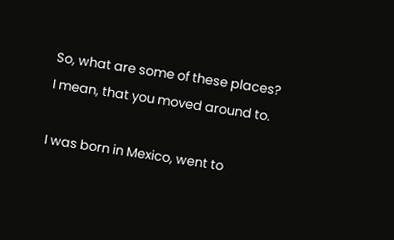So, what are some of these places?
I mean, that you moved around to.

I was born in Mexico, went to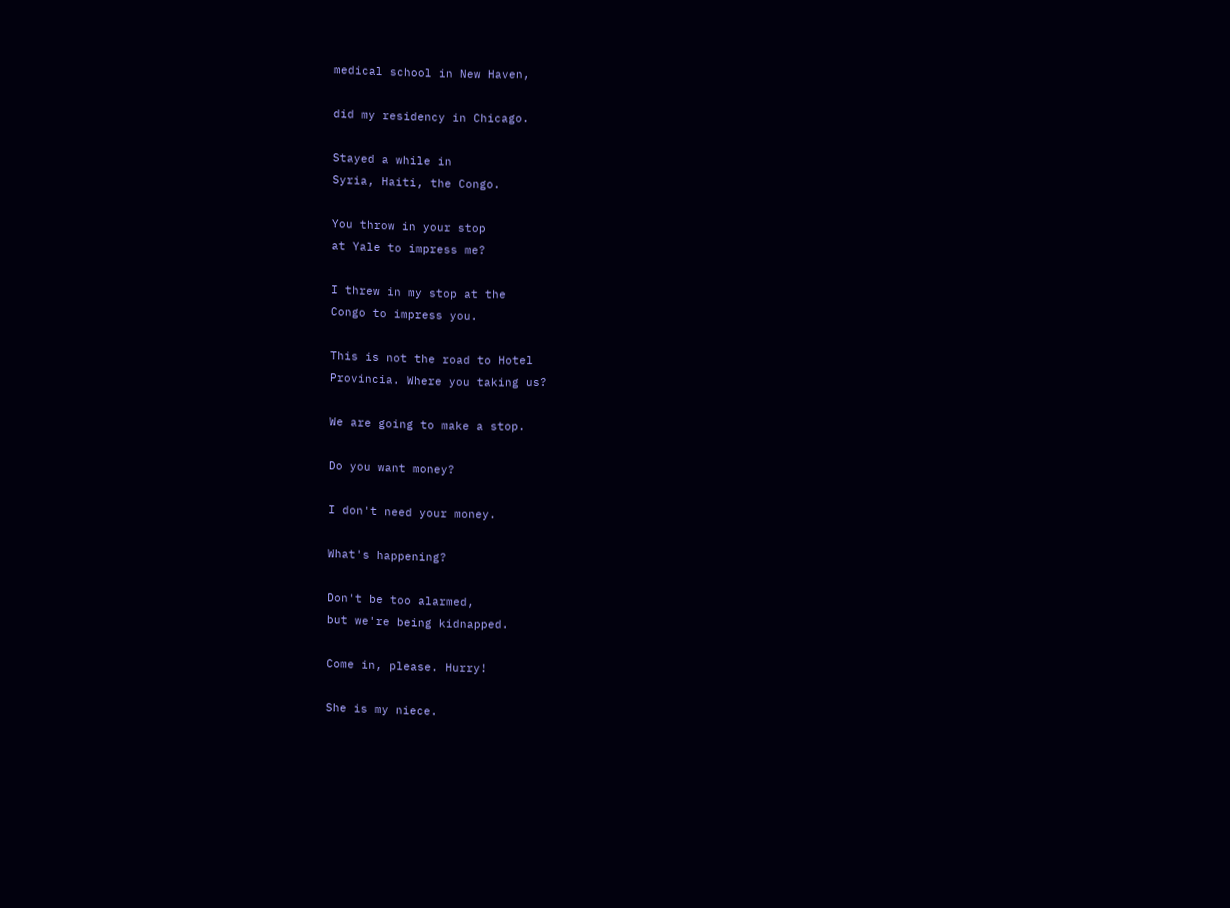medical school in New Haven,

did my residency in Chicago.

Stayed a while in
Syria, Haiti, the Congo.

You throw in your stop
at Yale to impress me?

I threw in my stop at the
Congo to impress you.

This is not the road to Hotel
Provincia. Where you taking us?

We are going to make a stop.

Do you want money?

I don't need your money.

What's happening?

Don't be too alarmed,
but we're being kidnapped.

Come in, please. Hurry!

She is my niece.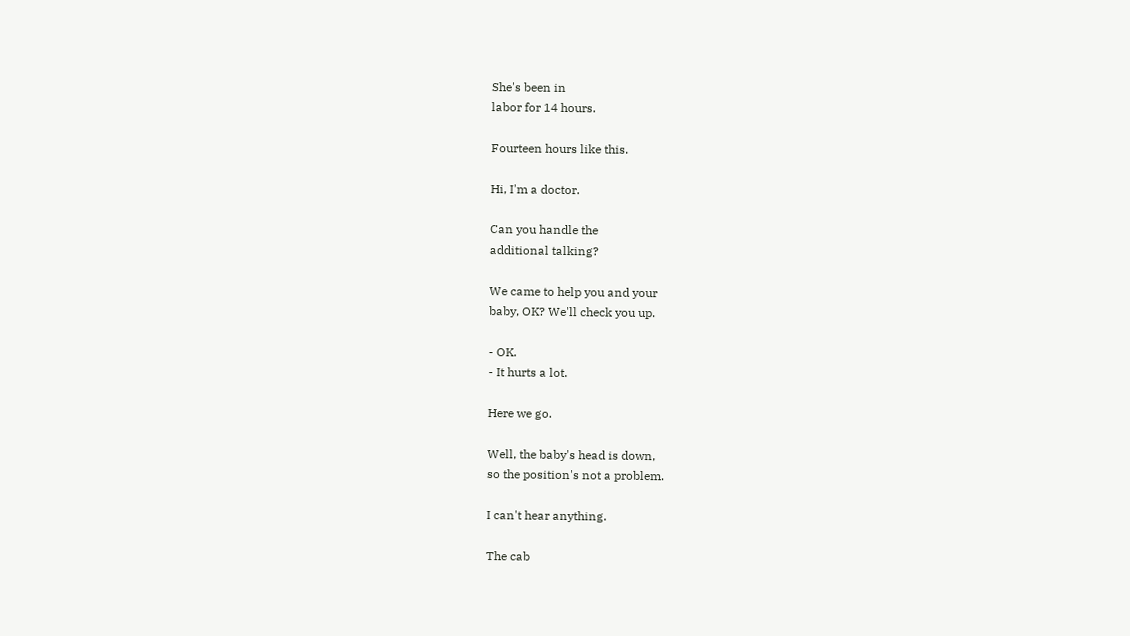She's been in
labor for 14 hours.

Fourteen hours like this.

Hi, I'm a doctor.

Can you handle the
additional talking?

We came to help you and your
baby, OK? We'll check you up.

- OK.
- It hurts a lot.

Here we go.

Well, the baby's head is down,
so the position's not a problem.

I can't hear anything.

The cab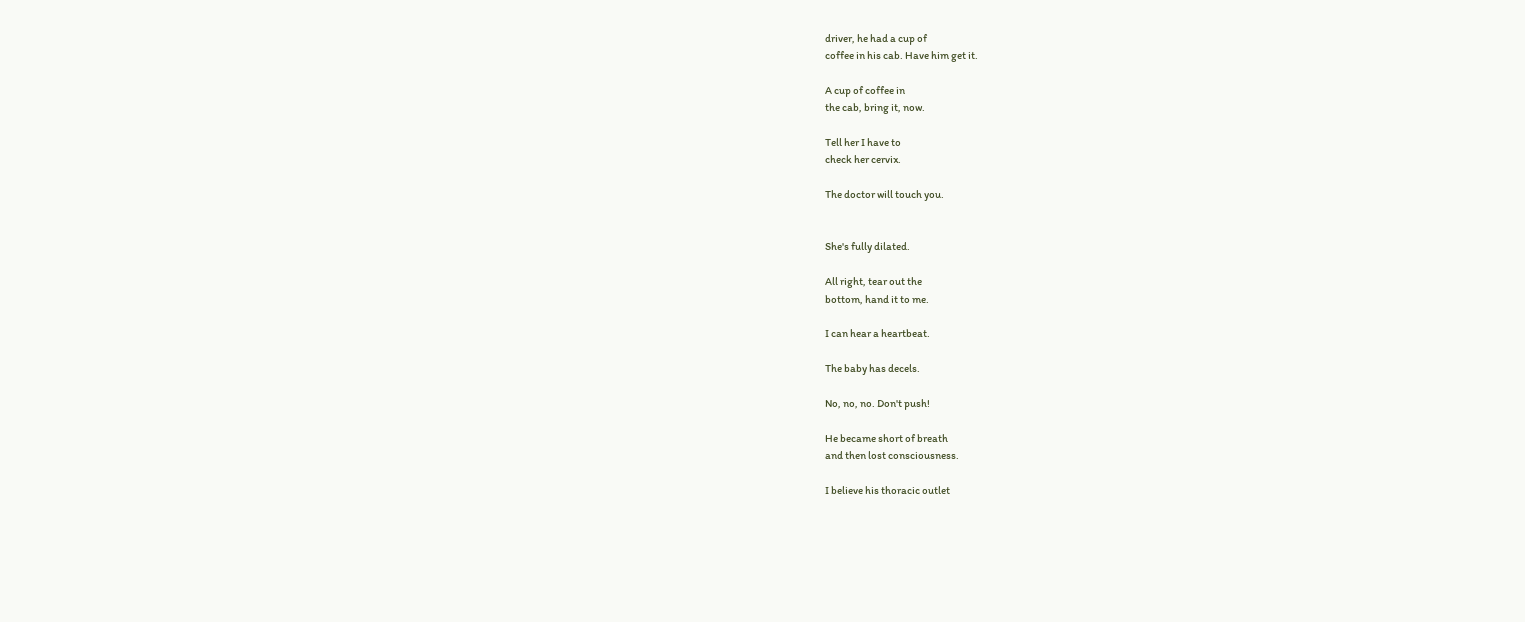driver, he had a cup of
coffee in his cab. Have him get it.

A cup of coffee in
the cab, bring it, now.

Tell her I have to
check her cervix.

The doctor will touch you.


She's fully dilated.

All right, tear out the
bottom, hand it to me.

I can hear a heartbeat.

The baby has decels.

No, no, no. Don't push!

He became short of breath
and then lost consciousness.

I believe his thoracic outlet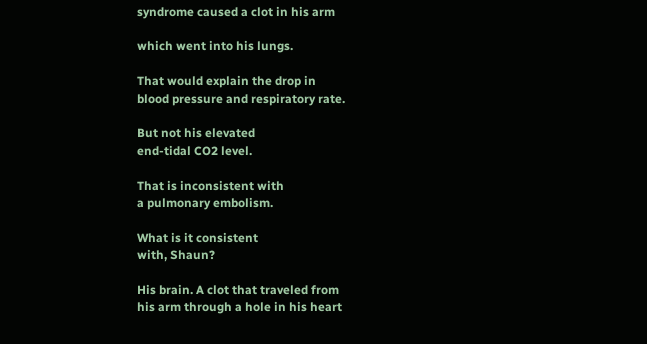syndrome caused a clot in his arm

which went into his lungs.

That would explain the drop in
blood pressure and respiratory rate.

But not his elevated
end-tidal CO2 level.

That is inconsistent with
a pulmonary embolism.

What is it consistent
with, Shaun?

His brain. A clot that traveled from
his arm through a hole in his heart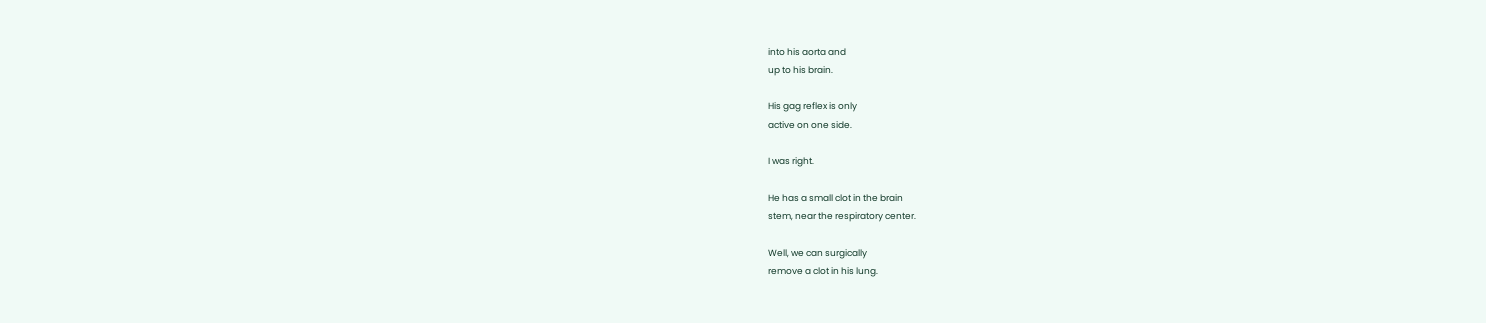into his aorta and
up to his brain.

His gag reflex is only
active on one side.

I was right.

He has a small clot in the brain
stem, near the respiratory center.

Well, we can surgically
remove a clot in his lung.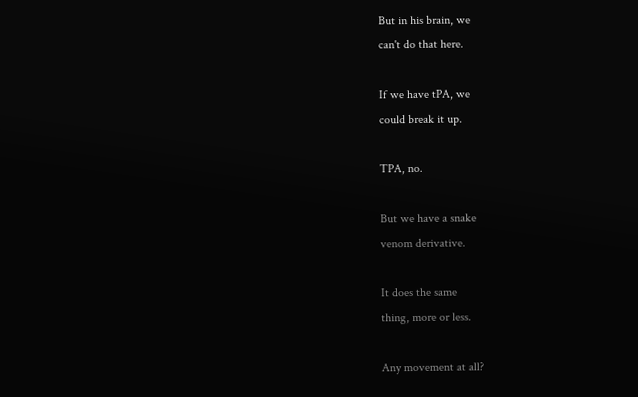But in his brain, we
can't do that here.

If we have tPA, we
could break it up.

TPA, no.

But we have a snake
venom derivative.

It does the same
thing, more or less.

Any movement at all?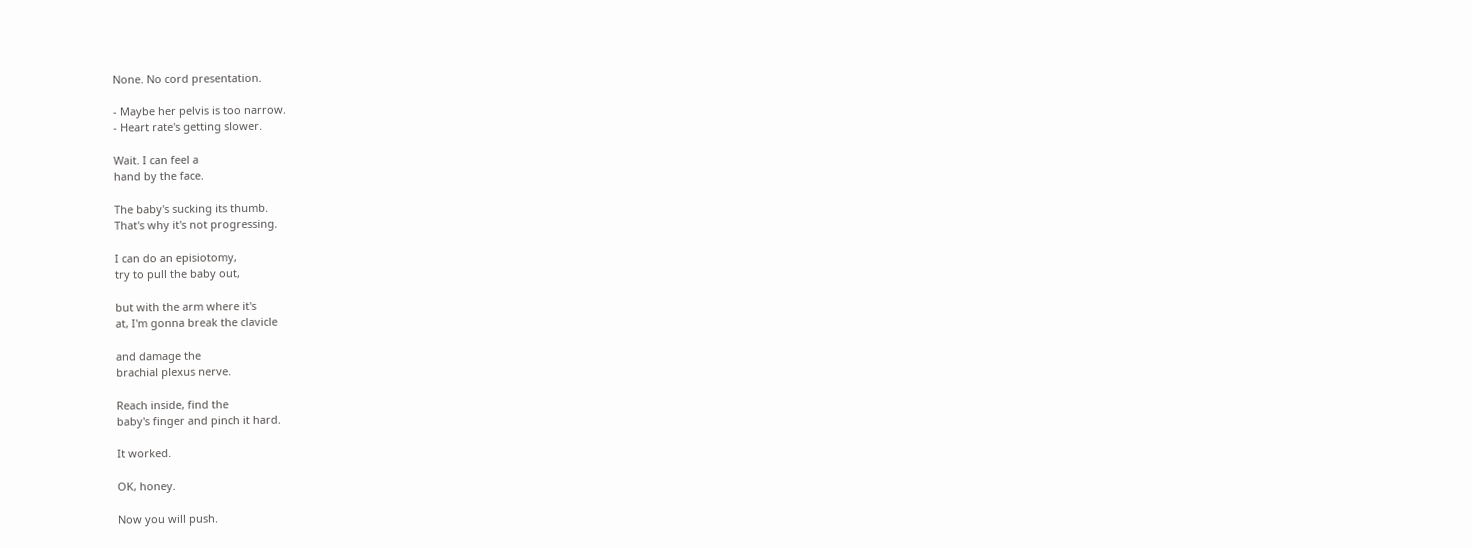None. No cord presentation.

- Maybe her pelvis is too narrow.
- Heart rate's getting slower.

Wait. I can feel a
hand by the face.

The baby's sucking its thumb.
That's why it's not progressing.

I can do an episiotomy,
try to pull the baby out,

but with the arm where it's
at, I'm gonna break the clavicle

and damage the
brachial plexus nerve.

Reach inside, find the
baby's finger and pinch it hard.

It worked.

OK, honey.

Now you will push.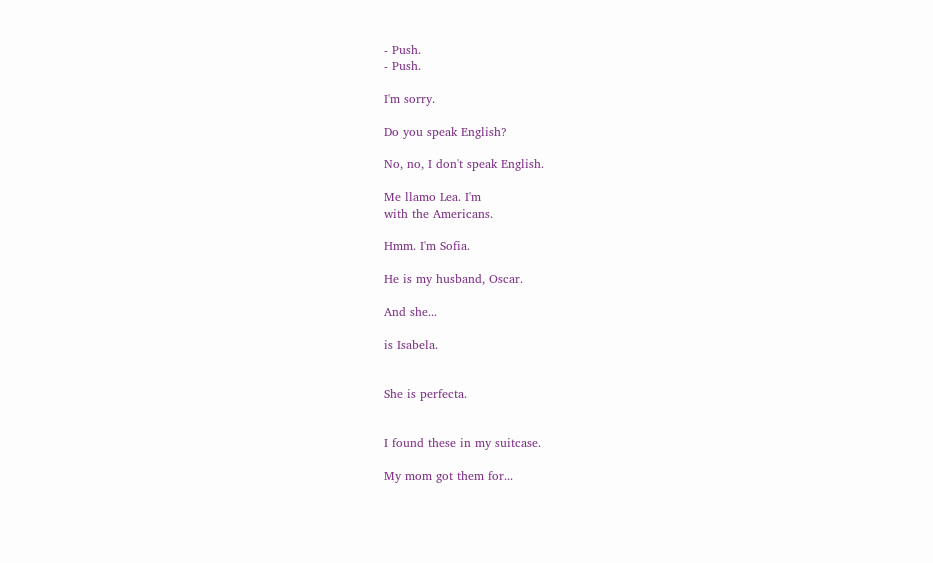- Push.
- Push.

I'm sorry.

Do you speak English?

No, no, I don't speak English.

Me llamo Lea. I'm
with the Americans.

Hmm. I'm Sofia.

He is my husband, Oscar.

And she...

is Isabela.


She is perfecta.


I found these in my suitcase.

My mom got them for...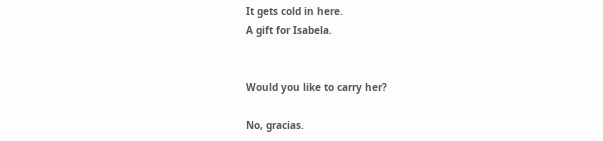It gets cold in here.
A gift for Isabela.


Would you like to carry her?

No, gracias.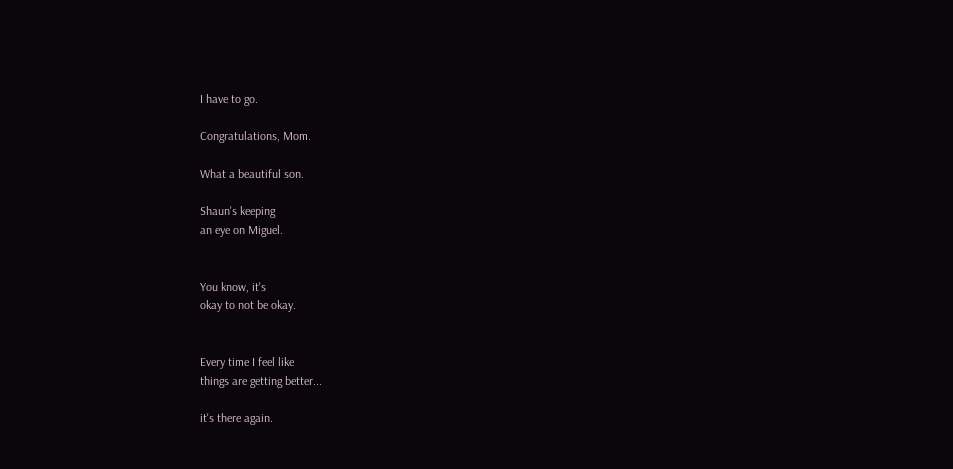I have to go.

Congratulations, Mom.

What a beautiful son.

Shaun's keeping
an eye on Miguel.


You know, it's
okay to not be okay.


Every time I feel like
things are getting better...

it's there again.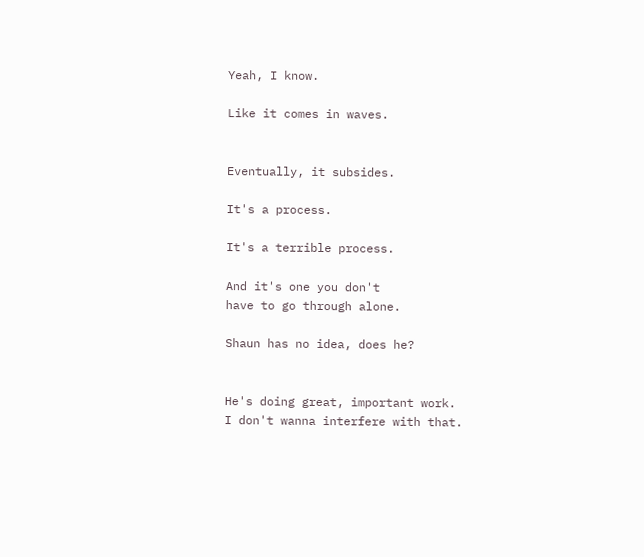Yeah, I know.

Like it comes in waves.


Eventually, it subsides.

It's a process.

It's a terrible process.

And it's one you don't
have to go through alone.

Shaun has no idea, does he?


He's doing great, important work.
I don't wanna interfere with that.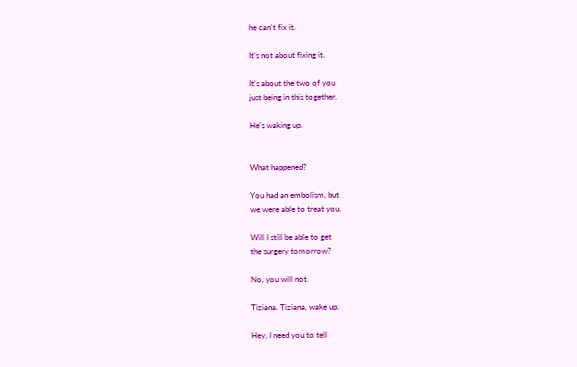he can't fix it.

It's not about fixing it.

It's about the two of you
just being in this together.

He's waking up.


What happened?

You had an embolism, but
we were able to treat you.

Will I still be able to get
the surgery tomorrow?

No, you will not.

Tiziana. Tiziana, wake up.

Hey, I need you to tell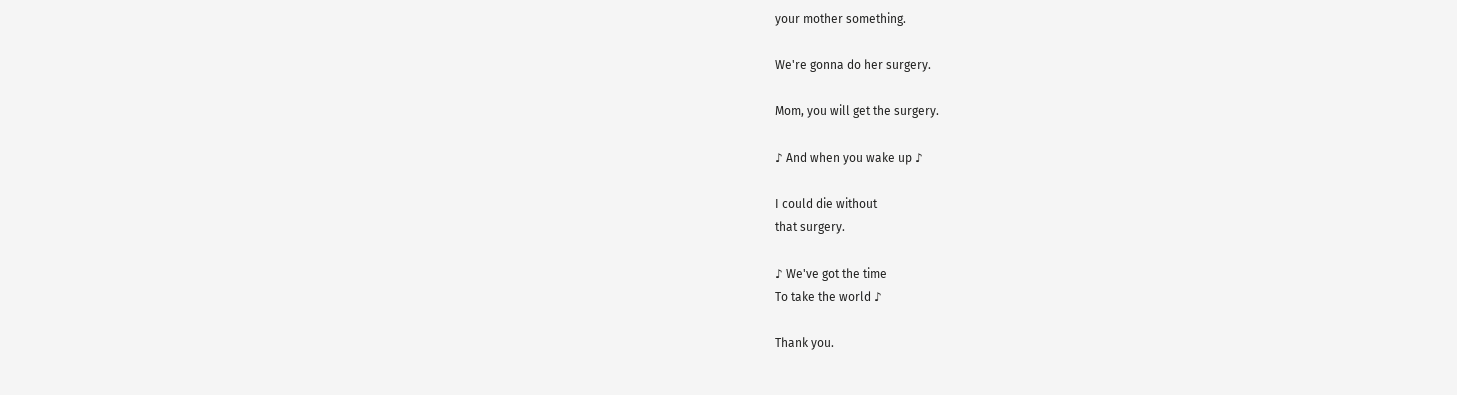your mother something.

We're gonna do her surgery.

Mom, you will get the surgery.

♪ And when you wake up ♪

I could die without
that surgery.

♪ We've got the time
To take the world ♪

Thank you.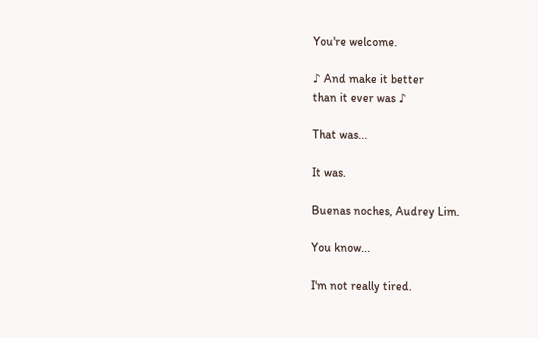You're welcome.

♪ And make it better
than it ever was ♪

That was...

It was.

Buenas noches, Audrey Lim.

You know...

I'm not really tired.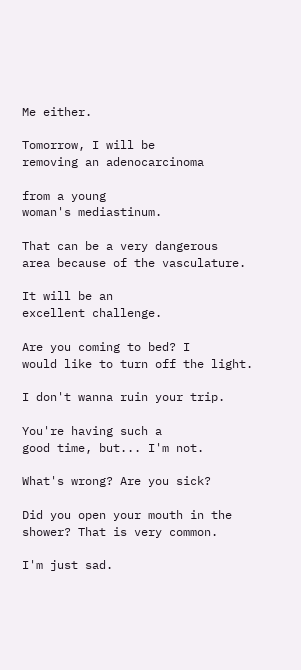Me either.

Tomorrow, I will be
removing an adenocarcinoma

from a young
woman's mediastinum.

That can be a very dangerous
area because of the vasculature.

It will be an
excellent challenge.

Are you coming to bed? I
would like to turn off the light.

I don't wanna ruin your trip.

You're having such a
good time, but... I'm not.

What's wrong? Are you sick?

Did you open your mouth in the
shower? That is very common.

I'm just sad.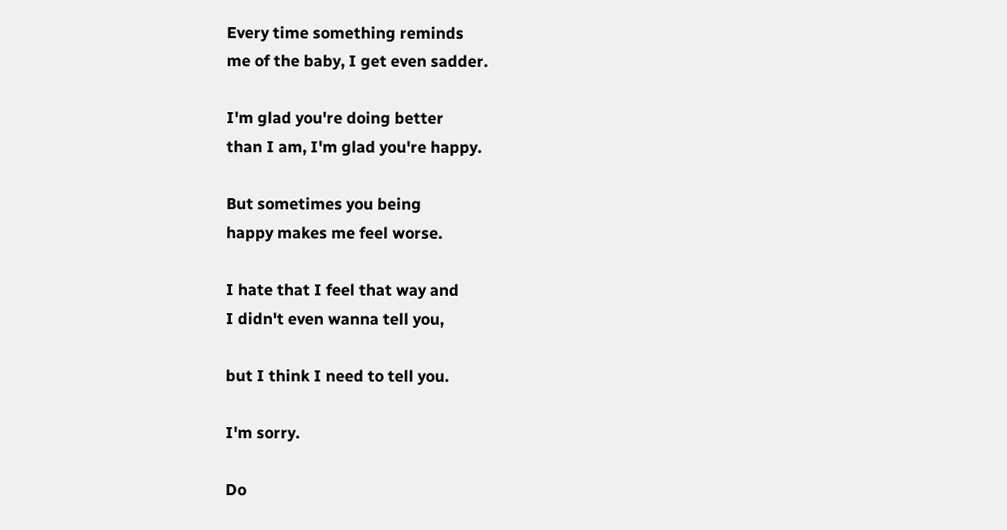Every time something reminds
me of the baby, I get even sadder.

I'm glad you're doing better
than I am, I'm glad you're happy.

But sometimes you being
happy makes me feel worse.

I hate that I feel that way and
I didn't even wanna tell you,

but I think I need to tell you.

I'm sorry.

Do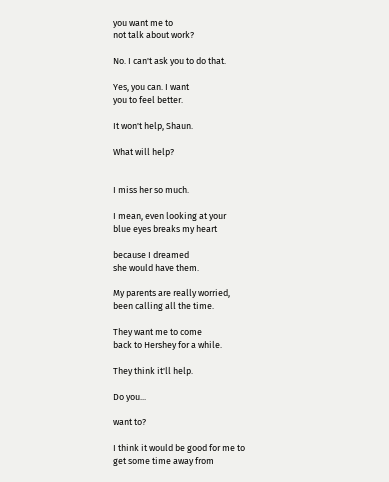you want me to
not talk about work?

No. I can't ask you to do that.

Yes, you can. I want
you to feel better.

It won't help, Shaun.

What will help?


I miss her so much.

I mean, even looking at your
blue eyes breaks my heart

because I dreamed
she would have them.

My parents are really worried,
been calling all the time.

They want me to come
back to Hershey for a while.

They think it'll help.

Do you...

want to?

I think it would be good for me to
get some time away from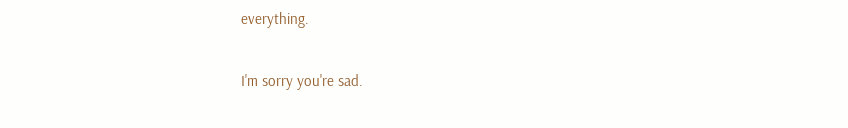everything.

I'm sorry you're sad.